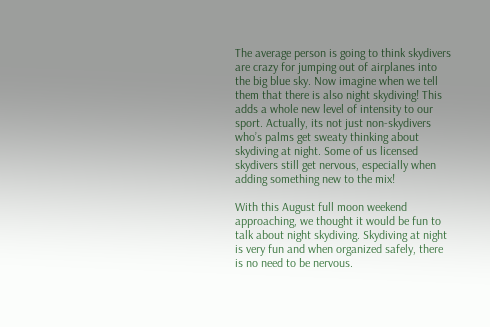The average person is going to think skydivers are crazy for jumping out of airplanes into the big blue sky. Now imagine when we tell them that there is also night skydiving! This adds a whole new level of intensity to our sport. Actually, its not just non-skydivers who’s palms get sweaty thinking about skydiving at night. Some of us licensed skydivers still get nervous, especially when adding something new to the mix!

With this August full moon weekend approaching, we thought it would be fun to talk about night skydiving. Skydiving at night is very fun and when organized safely, there is no need to be nervous.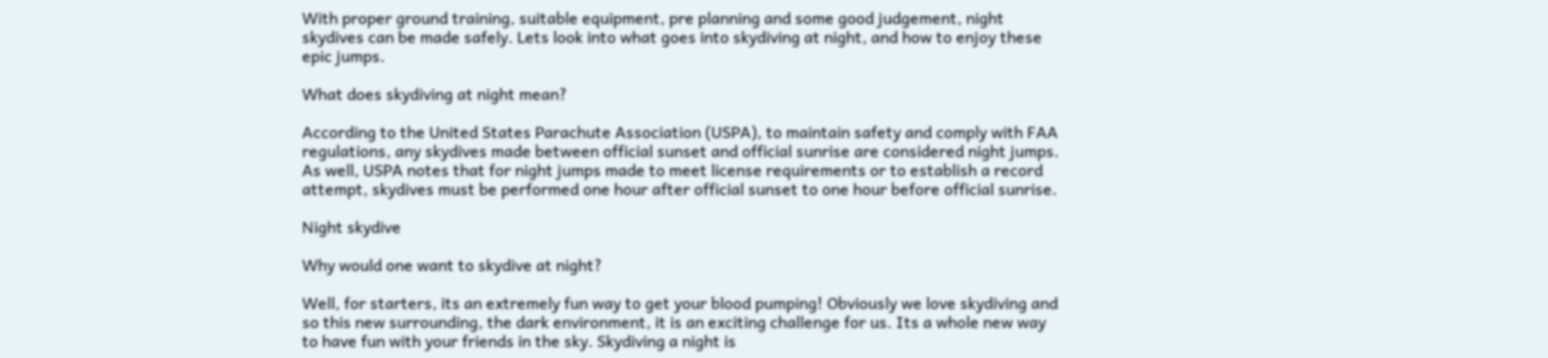With proper ground training, suitable equipment, pre planning and some good judgement, night skydives can be made safely. Lets look into what goes into skydiving at night, and how to enjoy these epic jumps.

What does skydiving at night mean?

According to the United States Parachute Association (USPA), to maintain safety and comply with FAA regulations, any skydives made between official sunset and official sunrise are considered night jumps. As well, USPA notes that for night jumps made to meet license requirements or to establish a record attempt, skydives must be performed one hour after official sunset to one hour before official sunrise.

Night skydive

Why would one want to skydive at night?

Well, for starters, its an extremely fun way to get your blood pumping! Obviously we love skydiving and so this new surrounding, the dark environment, it is an exciting challenge for us. Its a whole new way to have fun with your friends in the sky. Skydiving a night is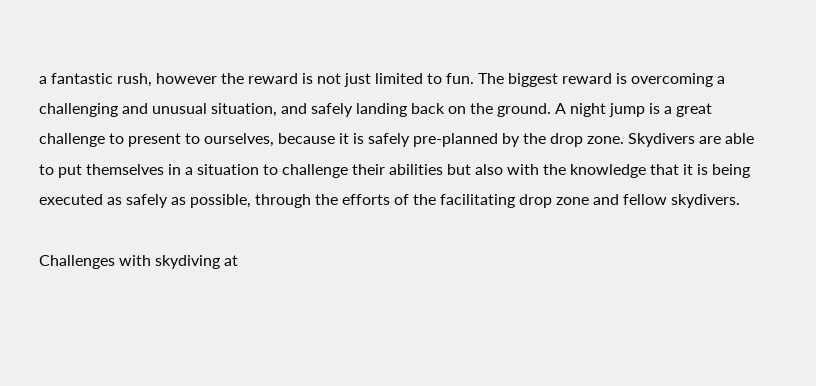a fantastic rush, however the reward is not just limited to fun. The biggest reward is overcoming a challenging and unusual situation, and safely landing back on the ground. A night jump is a great challenge to present to ourselves, because it is safely pre-planned by the drop zone. Skydivers are able to put themselves in a situation to challenge their abilities but also with the knowledge that it is being executed as safely as possible, through the efforts of the facilitating drop zone and fellow skydivers.

Challenges with skydiving at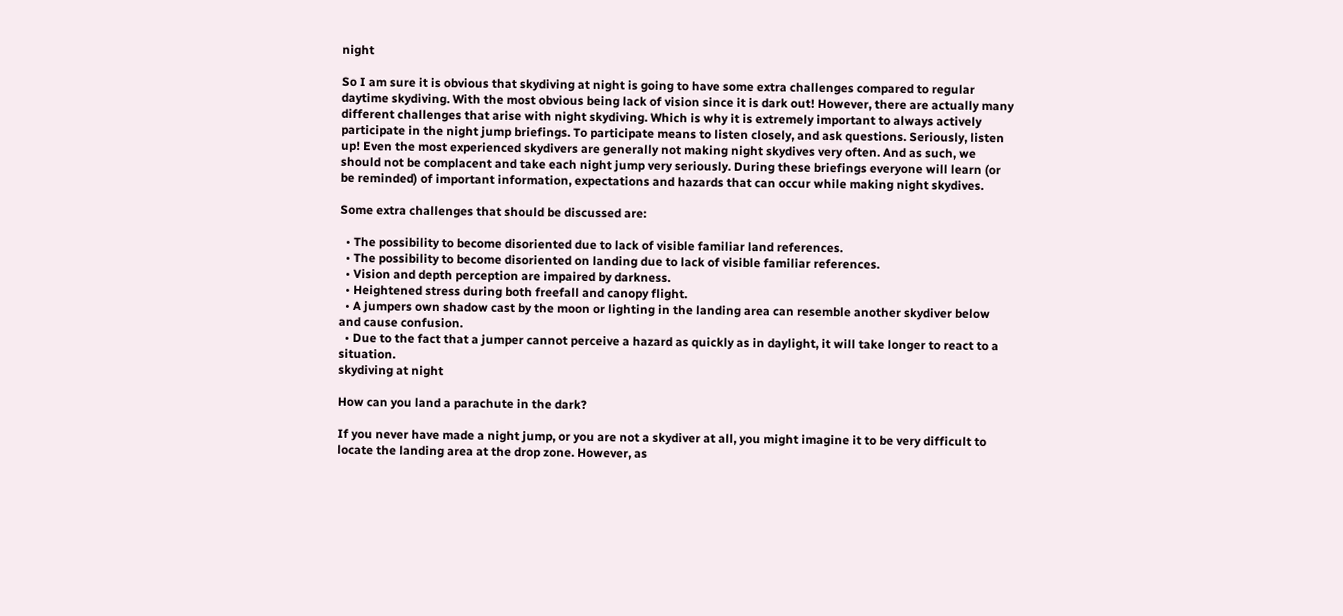night

So I am sure it is obvious that skydiving at night is going to have some extra challenges compared to regular daytime skydiving. With the most obvious being lack of vision since it is dark out! However, there are actually many different challenges that arise with night skydiving. Which is why it is extremely important to always actively participate in the night jump briefings. To participate means to listen closely, and ask questions. Seriously, listen up! Even the most experienced skydivers are generally not making night skydives very often. And as such, we should not be complacent and take each night jump very seriously. During these briefings everyone will learn (or be reminded) of important information, expectations and hazards that can occur while making night skydives.

Some extra challenges that should be discussed are:

  • The possibility to become disoriented due to lack of visible familiar land references.
  • The possibility to become disoriented on landing due to lack of visible familiar references.
  • Vision and depth perception are impaired by darkness.
  • Heightened stress during both freefall and canopy flight.
  • A jumpers own shadow cast by the moon or lighting in the landing area can resemble another skydiver below and cause confusion.
  • Due to the fact that a jumper cannot perceive a hazard as quickly as in daylight, it will take longer to react to a situation.
skydiving at night

How can you land a parachute in the dark?

If you never have made a night jump, or you are not a skydiver at all, you might imagine it to be very difficult to locate the landing area at the drop zone. However, as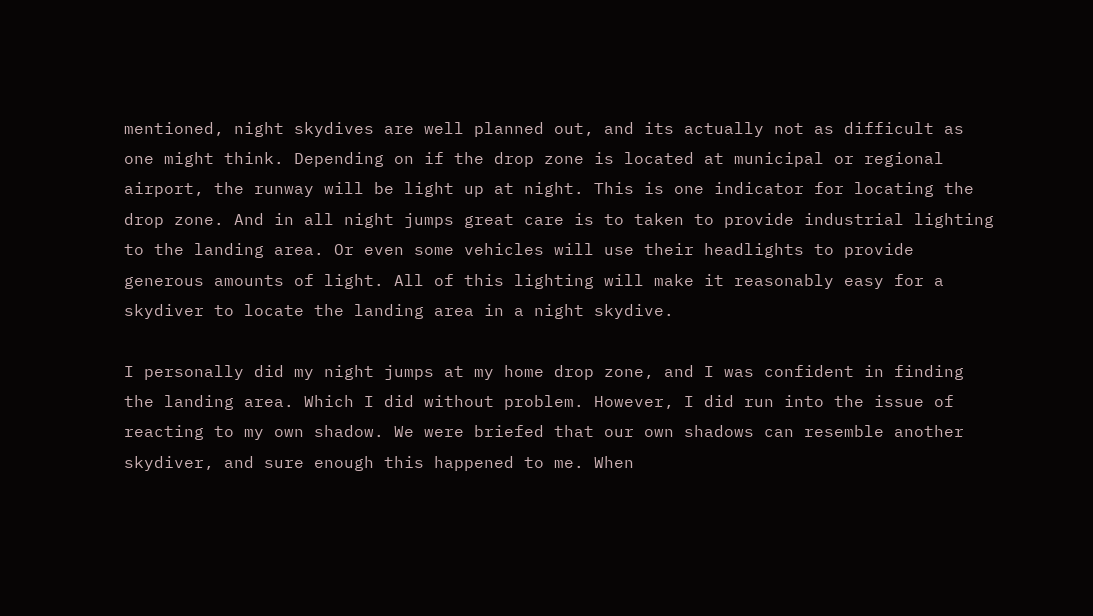mentioned, night skydives are well planned out, and its actually not as difficult as one might think. Depending on if the drop zone is located at municipal or regional airport, the runway will be light up at night. This is one indicator for locating the drop zone. And in all night jumps great care is to taken to provide industrial lighting to the landing area. Or even some vehicles will use their headlights to provide generous amounts of light. All of this lighting will make it reasonably easy for a skydiver to locate the landing area in a night skydive.

I personally did my night jumps at my home drop zone, and I was confident in finding the landing area. Which I did without problem. However, I did run into the issue of reacting to my own shadow. We were briefed that our own shadows can resemble another skydiver, and sure enough this happened to me. When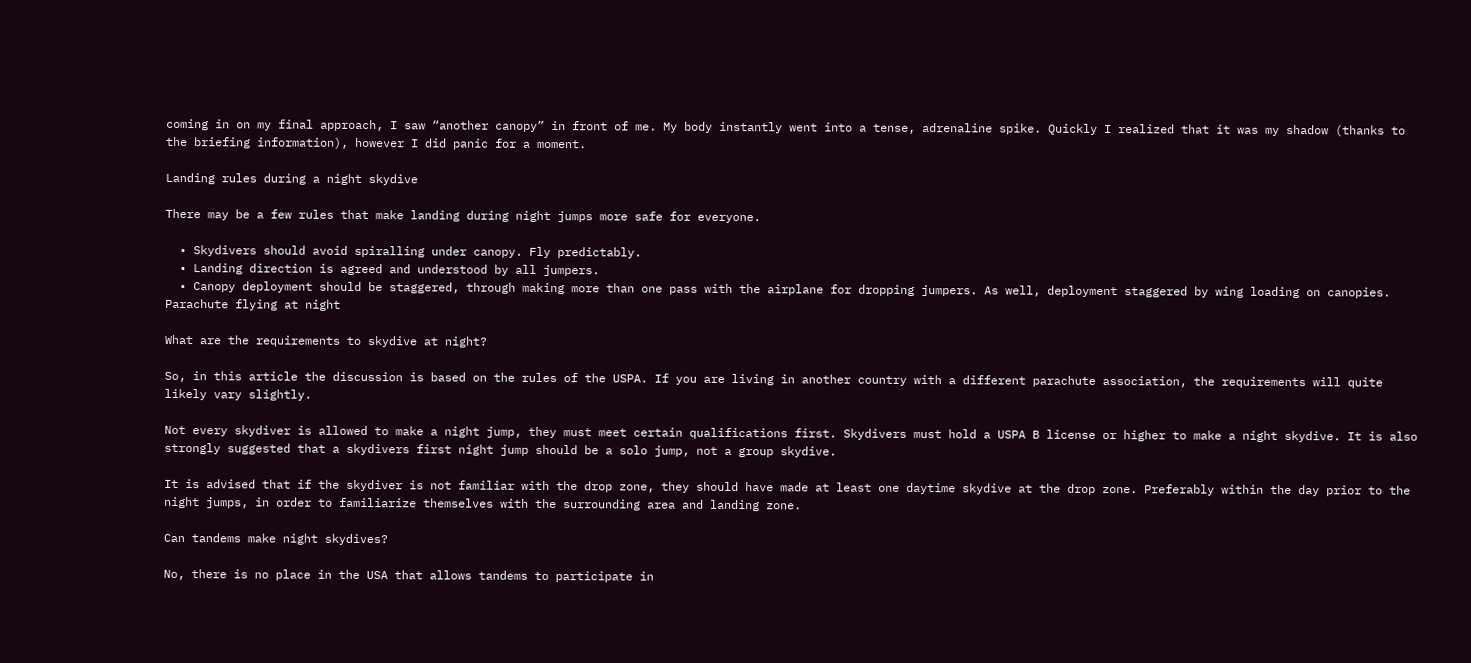coming in on my final approach, I saw “another canopy” in front of me. My body instantly went into a tense, adrenaline spike. Quickly I realized that it was my shadow (thanks to the briefing information), however I did panic for a moment.

Landing rules during a night skydive

There may be a few rules that make landing during night jumps more safe for everyone.

  • Skydivers should avoid spiralling under canopy. Fly predictably.
  • Landing direction is agreed and understood by all jumpers.
  • Canopy deployment should be staggered, through making more than one pass with the airplane for dropping jumpers. As well, deployment staggered by wing loading on canopies.
Parachute flying at night

What are the requirements to skydive at night?

So, in this article the discussion is based on the rules of the USPA. If you are living in another country with a different parachute association, the requirements will quite likely vary slightly.

Not every skydiver is allowed to make a night jump, they must meet certain qualifications first. Skydivers must hold a USPA B license or higher to make a night skydive. It is also strongly suggested that a skydivers first night jump should be a solo jump, not a group skydive.

It is advised that if the skydiver is not familiar with the drop zone, they should have made at least one daytime skydive at the drop zone. Preferably within the day prior to the night jumps, in order to familiarize themselves with the surrounding area and landing zone.

Can tandems make night skydives?

No, there is no place in the USA that allows tandems to participate in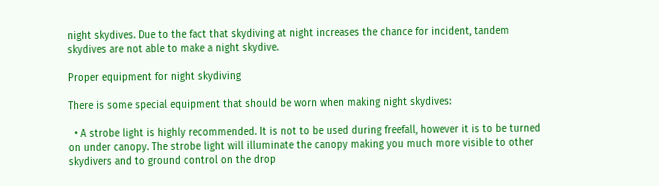night skydives. Due to the fact that skydiving at night increases the chance for incident, tandem skydives are not able to make a night skydive.

Proper equipment for night skydiving

There is some special equipment that should be worn when making night skydives:

  • A strobe light is highly recommended. It is not to be used during freefall, however it is to be turned on under canopy. The strobe light will illuminate the canopy making you much more visible to other skydivers and to ground control on the drop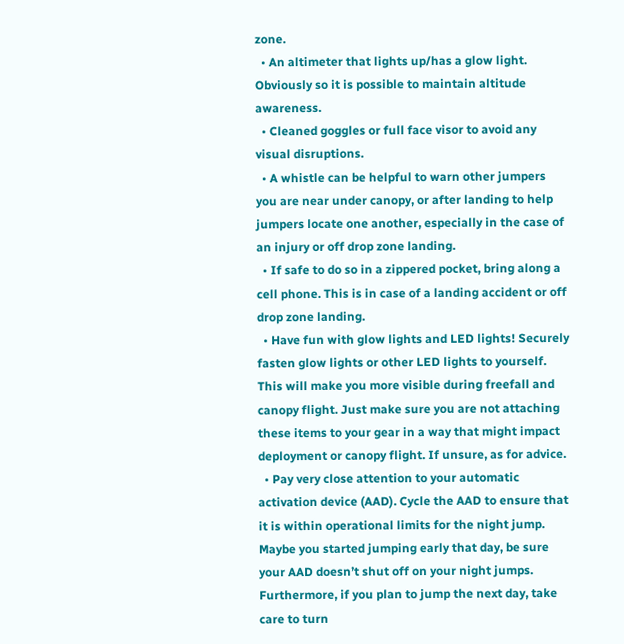zone.
  • An altimeter that lights up/has a glow light. Obviously so it is possible to maintain altitude awareness.
  • Cleaned goggles or full face visor to avoid any visual disruptions.
  • A whistle can be helpful to warn other jumpers you are near under canopy, or after landing to help jumpers locate one another, especially in the case of an injury or off drop zone landing.
  • If safe to do so in a zippered pocket, bring along a cell phone. This is in case of a landing accident or off drop zone landing.
  • Have fun with glow lights and LED lights! Securely fasten glow lights or other LED lights to yourself. This will make you more visible during freefall and canopy flight. Just make sure you are not attaching these items to your gear in a way that might impact deployment or canopy flight. If unsure, as for advice.
  • Pay very close attention to your automatic activation device (AAD). Cycle the AAD to ensure that it is within operational limits for the night jump. Maybe you started jumping early that day, be sure your AAD doesn’t shut off on your night jumps. Furthermore, if you plan to jump the next day, take care to turn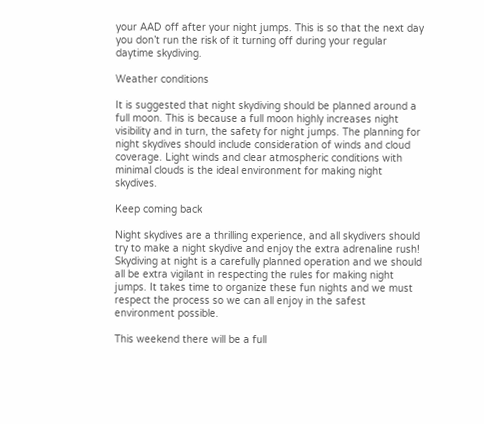your AAD off after your night jumps. This is so that the next day you don’t run the risk of it turning off during your regular daytime skydiving.

Weather conditions

It is suggested that night skydiving should be planned around a full moon. This is because a full moon highly increases night visibility and in turn, the safety for night jumps. The planning for night skydives should include consideration of winds and cloud coverage. Light winds and clear atmospheric conditions with minimal clouds is the ideal environment for making night skydives.

Keep coming back

Night skydives are a thrilling experience, and all skydivers should try to make a night skydive and enjoy the extra adrenaline rush! Skydiving at night is a carefully planned operation and we should all be extra vigilant in respecting the rules for making night jumps. It takes time to organize these fun nights and we must respect the process so we can all enjoy in the safest environment possible.

This weekend there will be a full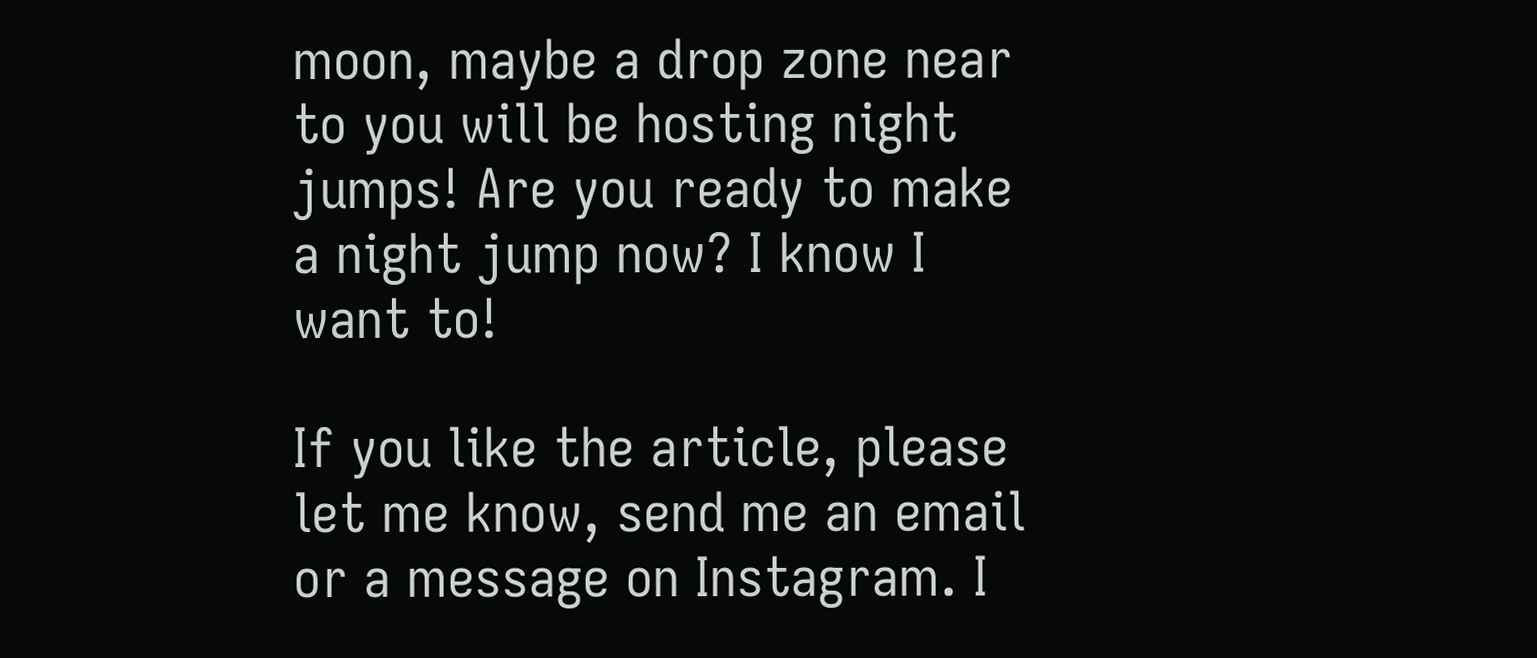moon, maybe a drop zone near to you will be hosting night jumps! Are you ready to make a night jump now? I know I want to!

If you like the article, please let me know, send me an email or a message on Instagram. I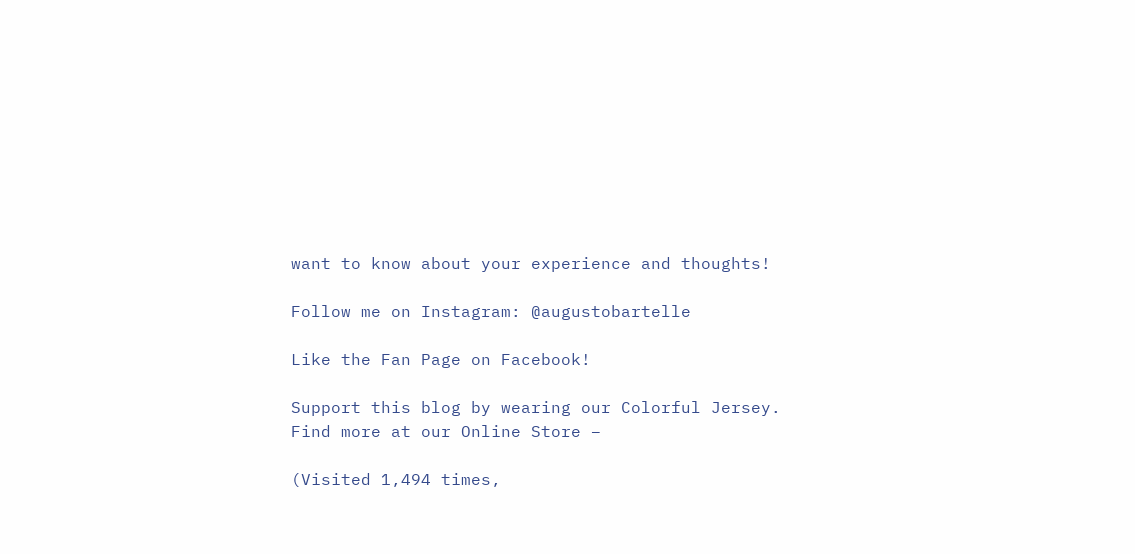want to know about your experience and thoughts!

Follow me on Instagram: @augustobartelle

Like the Fan Page on Facebook!

Support this blog by wearing our Colorful Jersey. Find more at our Online Store –

(Visited 1,494 times,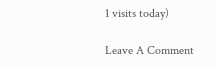1 visits today)

Leave A Comment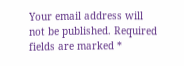Your email address will not be published. Required fields are marked *